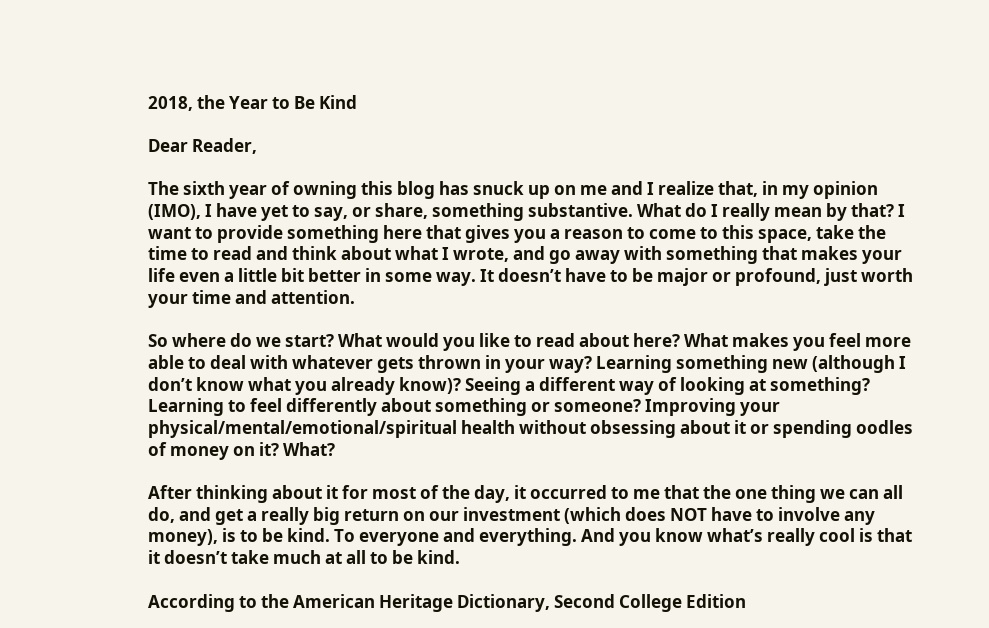2018, the Year to Be Kind

Dear Reader,

The sixth year of owning this blog has snuck up on me and I realize that, in my opinion (IMO), I have yet to say, or share, something substantive. What do I really mean by that? I want to provide something here that gives you a reason to come to this space, take the time to read and think about what I wrote, and go away with something that makes your life even a little bit better in some way. It doesn’t have to be major or profound, just worth your time and attention.

So where do we start? What would you like to read about here? What makes you feel more able to deal with whatever gets thrown in your way? Learning something new (although I don’t know what you already know)? Seeing a different way of looking at something? Learning to feel differently about something or someone? Improving your physical/mental/emotional/spiritual health without obsessing about it or spending oodles of money on it? What?

After thinking about it for most of the day, it occurred to me that the one thing we can all do, and get a really big return on our investment (which does NOT have to involve any money), is to be kind. To everyone and everything. And you know what’s really cool is that it doesn’t take much at all to be kind.

According to the American Heritage Dictionary, Second College Edition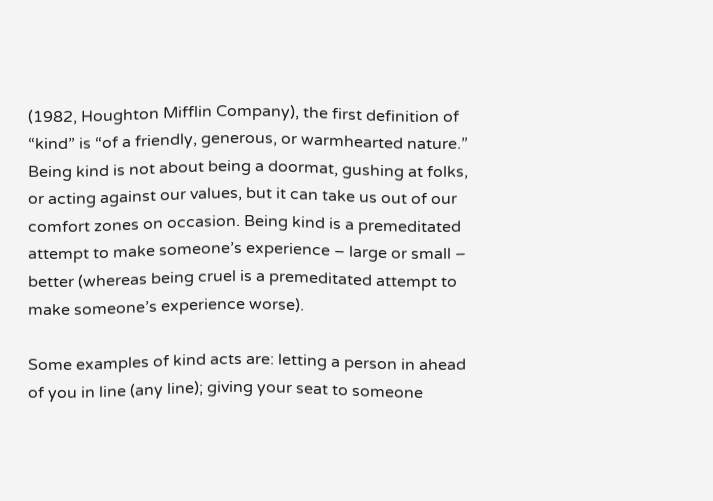(1982, Houghton Mifflin Company), the first definition of “kind” is “of a friendly, generous, or warmhearted nature.” Being kind is not about being a doormat, gushing at folks, or acting against our values, but it can take us out of our comfort zones on occasion. Being kind is a premeditated attempt to make someone’s experience – large or small – better (whereas being cruel is a premeditated attempt to make someone’s experience worse).

Some examples of kind acts are: letting a person in ahead of you in line (any line); giving your seat to someone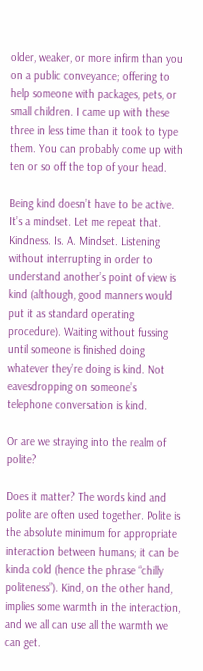older, weaker, or more infirm than you on a public conveyance; offering to help someone with packages, pets, or small children. I came up with these three in less time than it took to type them. You can probably come up with ten or so off the top of your head.

Being kind doesn’t have to be active. It’s a mindset. Let me repeat that. Kindness. Is. A. Mindset. Listening without interrupting in order to understand another’s point of view is kind (although, good manners would put it as standard operating  procedure). Waiting without fussing until someone is finished doing whatever they’re doing is kind. Not eavesdropping on someone’s telephone conversation is kind.

Or are we straying into the realm of polite?

Does it matter? The words kind and polite are often used together. Polite is the absolute minimum for appropriate interaction between humans; it can be kinda cold (hence the phrase “chilly politeness”). Kind, on the other hand, implies some warmth in the interaction, and we all can use all the warmth we can get.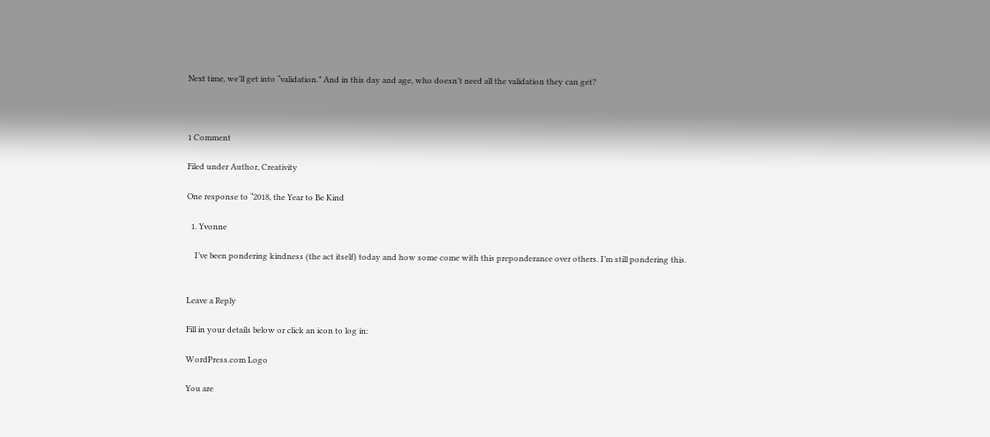Next time, we’ll get into “validation.” And in this day and age, who doesn’t need all the validation they can get?



1 Comment

Filed under Author, Creativity

One response to “2018, the Year to Be Kind

  1. Yvonne

    I’ve been pondering kindness (the act itself) today and how some come with this preponderance over others. I’m still pondering this.


Leave a Reply

Fill in your details below or click an icon to log in:

WordPress.com Logo

You are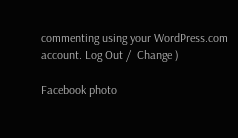commenting using your WordPress.com account. Log Out /  Change )

Facebook photo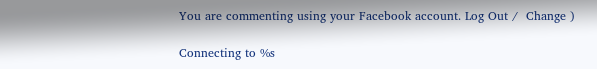You are commenting using your Facebook account. Log Out /  Change )

Connecting to %s